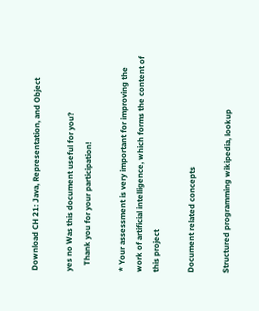Download CH 21: Java, Representation, and Object

yes no Was this document useful for you?
   Thank you for your participation!

* Your assessment is very important for improving the work of artificial intelligence, which forms the content of this project

Document related concepts

Structured programming wikipedia, lookup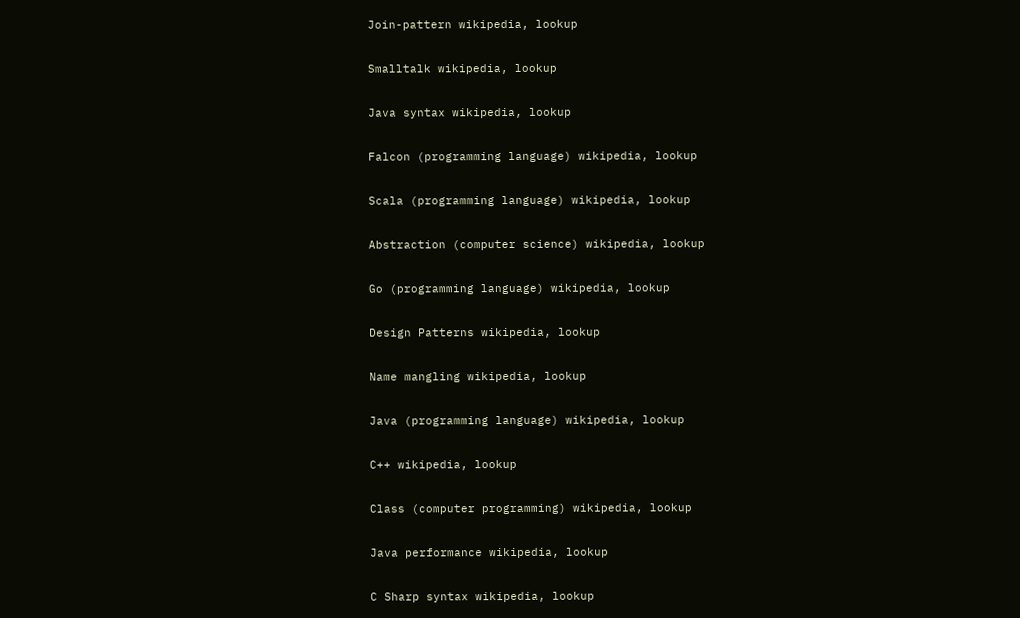Join-pattern wikipedia, lookup

Smalltalk wikipedia, lookup

Java syntax wikipedia, lookup

Falcon (programming language) wikipedia, lookup

Scala (programming language) wikipedia, lookup

Abstraction (computer science) wikipedia, lookup

Go (programming language) wikipedia, lookup

Design Patterns wikipedia, lookup

Name mangling wikipedia, lookup

Java (programming language) wikipedia, lookup

C++ wikipedia, lookup

Class (computer programming) wikipedia, lookup

Java performance wikipedia, lookup

C Sharp syntax wikipedia, lookup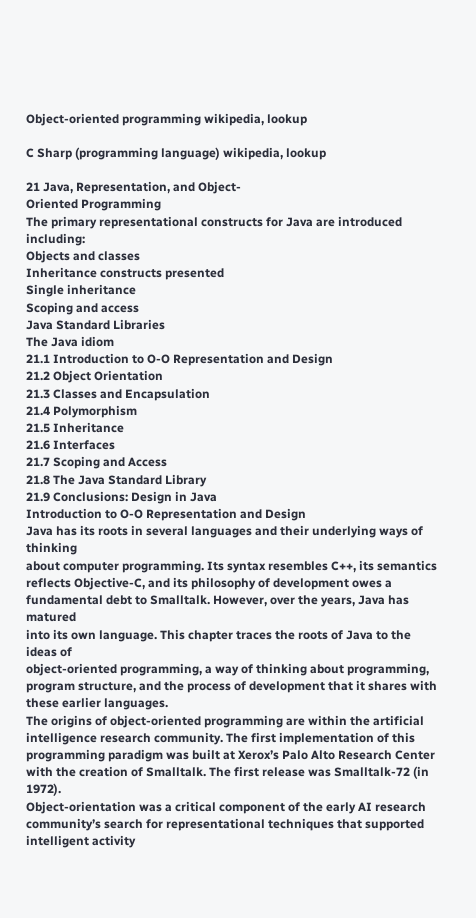Object-oriented programming wikipedia, lookup

C Sharp (programming language) wikipedia, lookup

21 Java, Representation, and Object-
Oriented Programming
The primary representational constructs for Java are introduced including:
Objects and classes
Inheritance constructs presented
Single inheritance
Scoping and access
Java Standard Libraries
The Java idiom
21.1 Introduction to O-O Representation and Design
21.2 Object Orientation
21.3 Classes and Encapsulation
21.4 Polymorphism
21.5 Inheritance
21.6 Interfaces
21.7 Scoping and Access
21.8 The Java Standard Library
21.9 Conclusions: Design in Java
Introduction to O-O Representation and Design
Java has its roots in several languages and their underlying ways of thinking
about computer programming. Its syntax resembles C++, its semantics
reflects Objective-C, and its philosophy of development owes a
fundamental debt to Smalltalk. However, over the years, Java has matured
into its own language. This chapter traces the roots of Java to the ideas of
object-oriented programming, a way of thinking about programming,
program structure, and the process of development that it shares with
these earlier languages.
The origins of object-oriented programming are within the artificial
intelligence research community. The first implementation of this
programming paradigm was built at Xerox’s Palo Alto Research Center
with the creation of Smalltalk. The first release was Smalltalk-72 (in 1972).
Object-orientation was a critical component of the early AI research
community’s search for representational techniques that supported
intelligent activity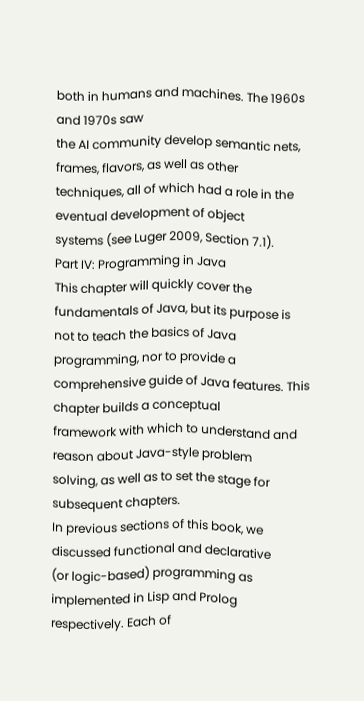both in humans and machines. The 1960s and 1970s saw
the AI community develop semantic nets, frames, flavors, as well as other
techniques, all of which had a role in the eventual development of object
systems (see Luger 2009, Section 7.1).
Part IV: Programming in Java
This chapter will quickly cover the fundamentals of Java, but its purpose is
not to teach the basics of Java programming, nor to provide a
comprehensive guide of Java features. This chapter builds a conceptual
framework with which to understand and reason about Java-style problem
solving, as well as to set the stage for subsequent chapters.
In previous sections of this book, we discussed functional and declarative
(or logic-based) programming as implemented in Lisp and Prolog
respectively. Each of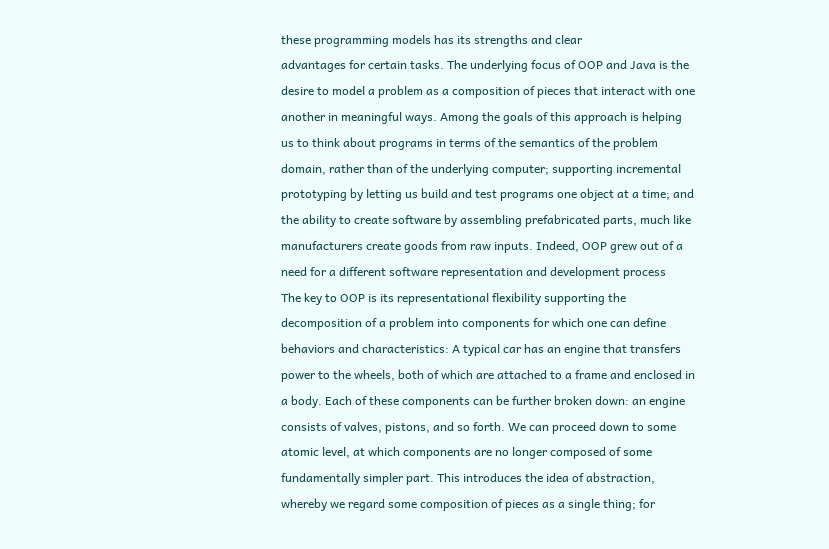these programming models has its strengths and clear
advantages for certain tasks. The underlying focus of OOP and Java is the
desire to model a problem as a composition of pieces that interact with one
another in meaningful ways. Among the goals of this approach is helping
us to think about programs in terms of the semantics of the problem
domain, rather than of the underlying computer; supporting incremental
prototyping by letting us build and test programs one object at a time; and
the ability to create software by assembling prefabricated parts, much like
manufacturers create goods from raw inputs. Indeed, OOP grew out of a
need for a different software representation and development process
The key to OOP is its representational flexibility supporting the
decomposition of a problem into components for which one can define
behaviors and characteristics: A typical car has an engine that transfers
power to the wheels, both of which are attached to a frame and enclosed in
a body. Each of these components can be further broken down: an engine
consists of valves, pistons, and so forth. We can proceed down to some
atomic level, at which components are no longer composed of some
fundamentally simpler part. This introduces the idea of abstraction,
whereby we regard some composition of pieces as a single thing; for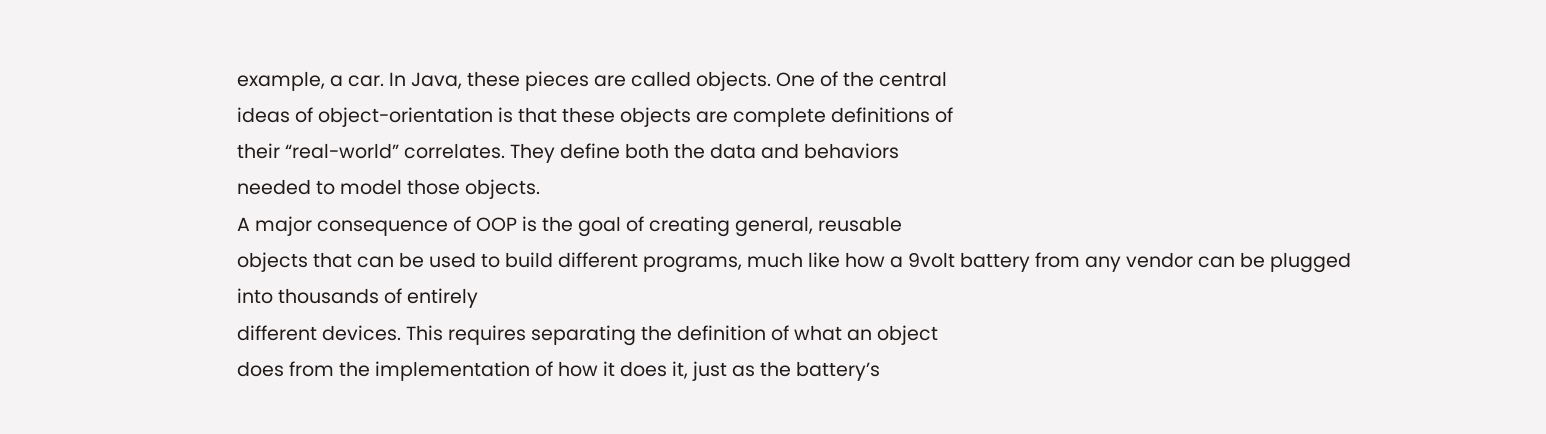example, a car. In Java, these pieces are called objects. One of the central
ideas of object-orientation is that these objects are complete definitions of
their “real-world” correlates. They define both the data and behaviors
needed to model those objects.
A major consequence of OOP is the goal of creating general, reusable
objects that can be used to build different programs, much like how a 9volt battery from any vendor can be plugged into thousands of entirely
different devices. This requires separating the definition of what an object
does from the implementation of how it does it, just as the battery’s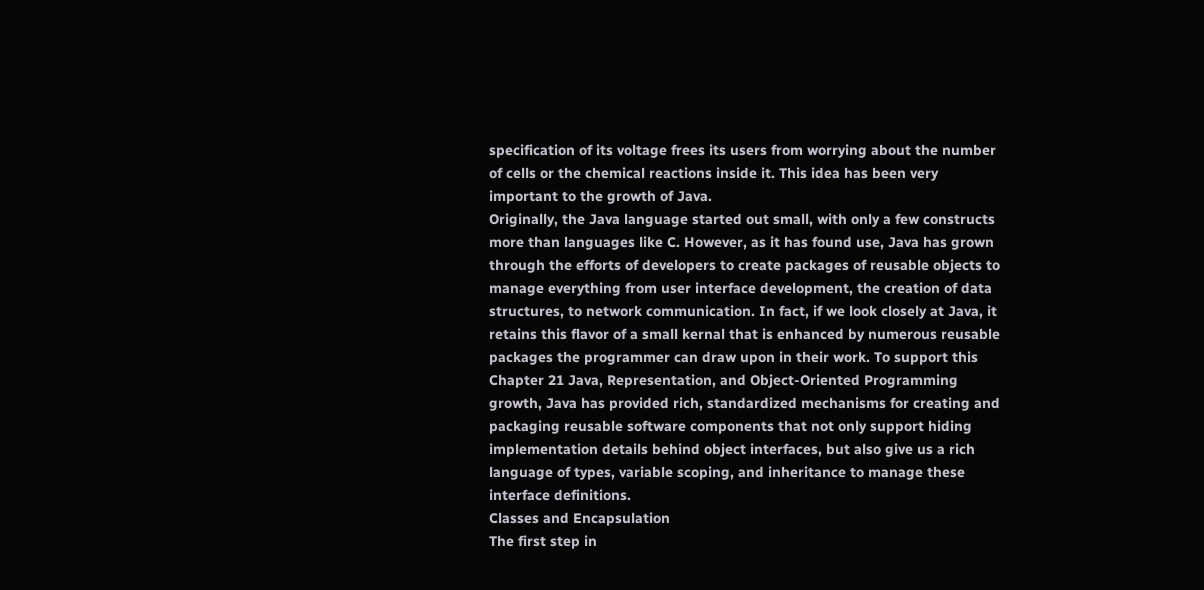specification of its voltage frees its users from worrying about the number
of cells or the chemical reactions inside it. This idea has been very
important to the growth of Java.
Originally, the Java language started out small, with only a few constructs
more than languages like C. However, as it has found use, Java has grown
through the efforts of developers to create packages of reusable objects to
manage everything from user interface development, the creation of data
structures, to network communication. In fact, if we look closely at Java, it
retains this flavor of a small kernal that is enhanced by numerous reusable
packages the programmer can draw upon in their work. To support this
Chapter 21 Java, Representation, and Object-Oriented Programming
growth, Java has provided rich, standardized mechanisms for creating and
packaging reusable software components that not only support hiding
implementation details behind object interfaces, but also give us a rich
language of types, variable scoping, and inheritance to manage these
interface definitions.
Classes and Encapsulation
The first step in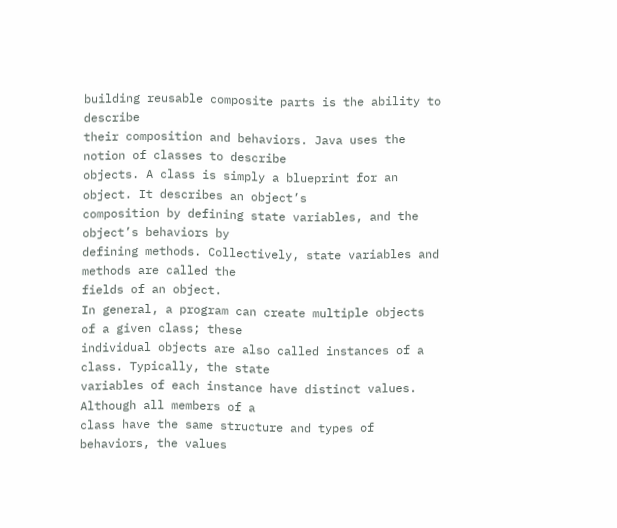building reusable composite parts is the ability to describe
their composition and behaviors. Java uses the notion of classes to describe
objects. A class is simply a blueprint for an object. It describes an object’s
composition by defining state variables, and the object’s behaviors by
defining methods. Collectively, state variables and methods are called the
fields of an object.
In general, a program can create multiple objects of a given class; these
individual objects are also called instances of a class. Typically, the state
variables of each instance have distinct values. Although all members of a
class have the same structure and types of behaviors, the values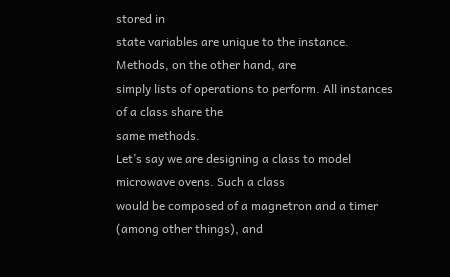stored in
state variables are unique to the instance. Methods, on the other hand, are
simply lists of operations to perform. All instances of a class share the
same methods.
Let’s say we are designing a class to model microwave ovens. Such a class
would be composed of a magnetron and a timer (among other things), and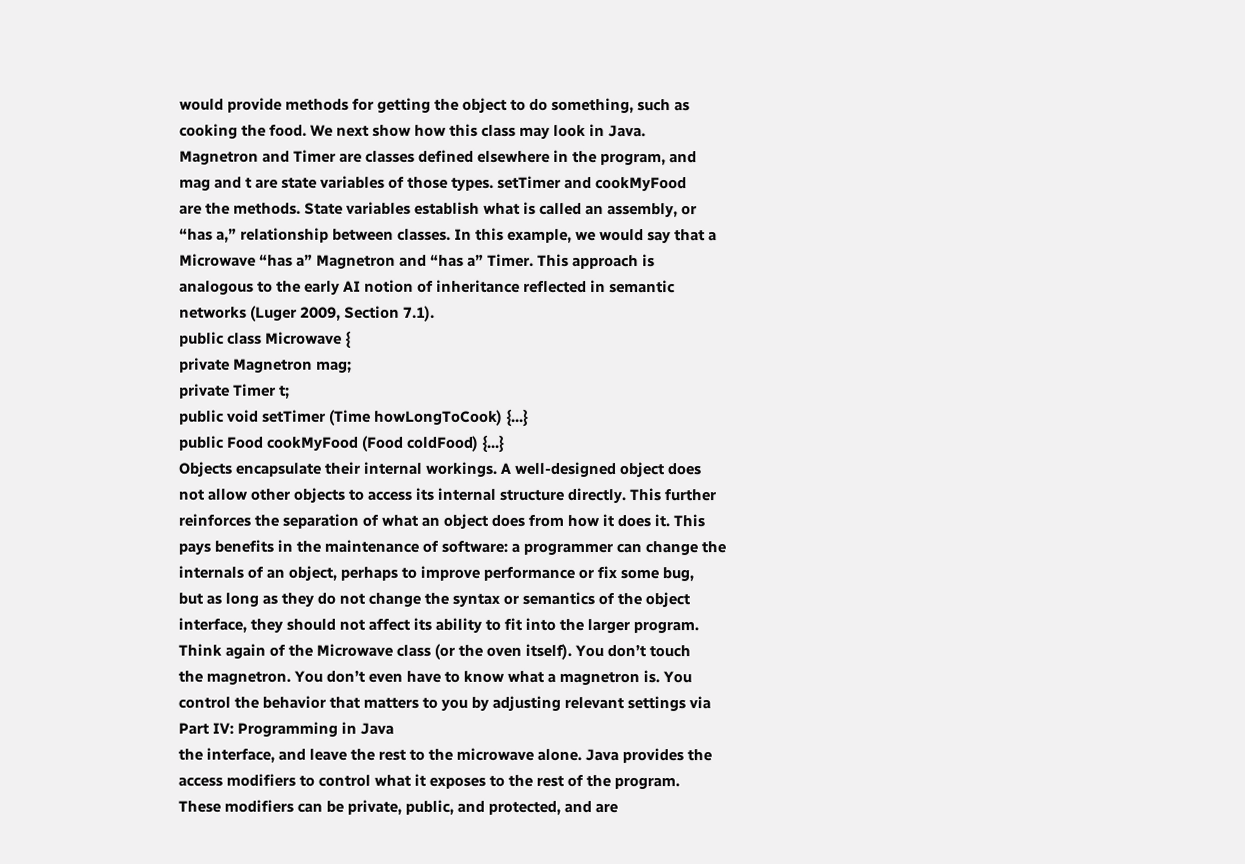would provide methods for getting the object to do something, such as
cooking the food. We next show how this class may look in Java.
Magnetron and Timer are classes defined elsewhere in the program, and
mag and t are state variables of those types. setTimer and cookMyFood
are the methods. State variables establish what is called an assembly, or
“has a,” relationship between classes. In this example, we would say that a
Microwave “has a” Magnetron and “has a” Timer. This approach is
analogous to the early AI notion of inheritance reflected in semantic
networks (Luger 2009, Section 7.1).
public class Microwave {
private Magnetron mag;
private Timer t;
public void setTimer (Time howLongToCook) {...}
public Food cookMyFood (Food coldFood) {...}
Objects encapsulate their internal workings. A well-designed object does
not allow other objects to access its internal structure directly. This further
reinforces the separation of what an object does from how it does it. This
pays benefits in the maintenance of software: a programmer can change the
internals of an object, perhaps to improve performance or fix some bug,
but as long as they do not change the syntax or semantics of the object
interface, they should not affect its ability to fit into the larger program.
Think again of the Microwave class (or the oven itself). You don’t touch
the magnetron. You don’t even have to know what a magnetron is. You
control the behavior that matters to you by adjusting relevant settings via
Part IV: Programming in Java
the interface, and leave the rest to the microwave alone. Java provides the
access modifiers to control what it exposes to the rest of the program.
These modifiers can be private, public, and protected, and are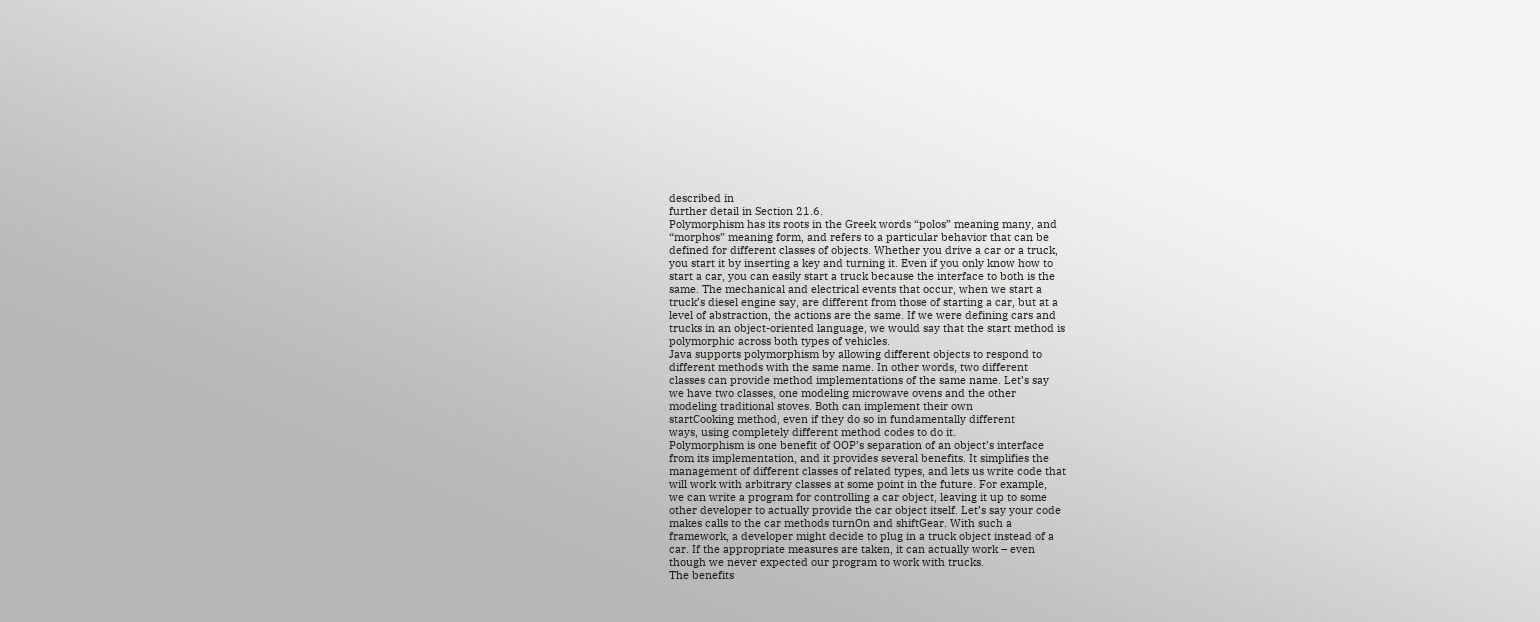described in
further detail in Section 21.6.
Polymorphism has its roots in the Greek words “polos” meaning many, and
“morphos” meaning form, and refers to a particular behavior that can be
defined for different classes of objects. Whether you drive a car or a truck,
you start it by inserting a key and turning it. Even if you only know how to
start a car, you can easily start a truck because the interface to both is the
same. The mechanical and electrical events that occur, when we start a
truck’s diesel engine say, are different from those of starting a car, but at a
level of abstraction, the actions are the same. If we were defining cars and
trucks in an object-oriented language, we would say that the start method is
polymorphic across both types of vehicles.
Java supports polymorphism by allowing different objects to respond to
different methods with the same name. In other words, two different
classes can provide method implementations of the same name. Let’s say
we have two classes, one modeling microwave ovens and the other
modeling traditional stoves. Both can implement their own
startCooking method, even if they do so in fundamentally different
ways, using completely different method codes to do it.
Polymorphism is one benefit of OOP’s separation of an object’s interface
from its implementation, and it provides several benefits. It simplifies the
management of different classes of related types, and lets us write code that
will work with arbitrary classes at some point in the future. For example,
we can write a program for controlling a car object, leaving it up to some
other developer to actually provide the car object itself. Let’s say your code
makes calls to the car methods turnOn and shiftGear. With such a
framework, a developer might decide to plug in a truck object instead of a
car. If the appropriate measures are taken, it can actually work – even
though we never expected our program to work with trucks.
The benefits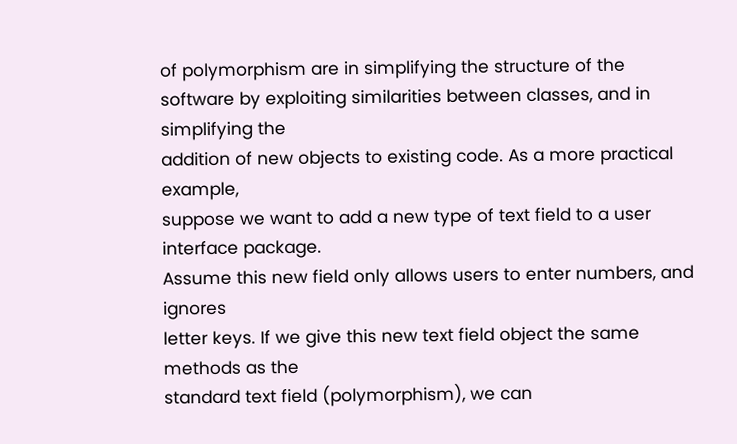of polymorphism are in simplifying the structure of the
software by exploiting similarities between classes, and in simplifying the
addition of new objects to existing code. As a more practical example,
suppose we want to add a new type of text field to a user interface package.
Assume this new field only allows users to enter numbers, and ignores
letter keys. If we give this new text field object the same methods as the
standard text field (polymorphism), we can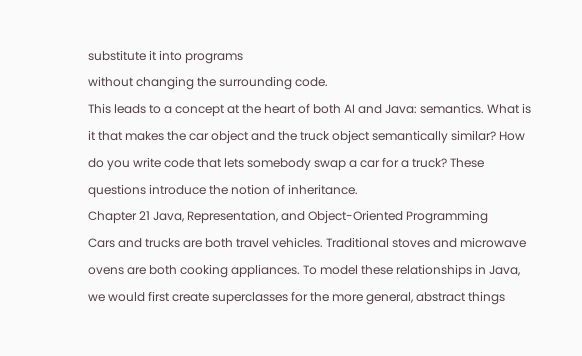substitute it into programs
without changing the surrounding code.
This leads to a concept at the heart of both AI and Java: semantics. What is
it that makes the car object and the truck object semantically similar? How
do you write code that lets somebody swap a car for a truck? These
questions introduce the notion of inheritance.
Chapter 21 Java, Representation, and Object-Oriented Programming
Cars and trucks are both travel vehicles. Traditional stoves and microwave
ovens are both cooking appliances. To model these relationships in Java,
we would first create superclasses for the more general, abstract things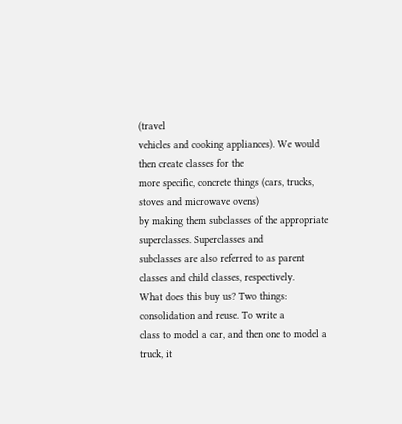(travel
vehicles and cooking appliances). We would then create classes for the
more specific, concrete things (cars, trucks, stoves and microwave ovens)
by making them subclasses of the appropriate superclasses. Superclasses and
subclasses are also referred to as parent classes and child classes, respectively.
What does this buy us? Two things: consolidation and reuse. To write a
class to model a car, and then one to model a truck, it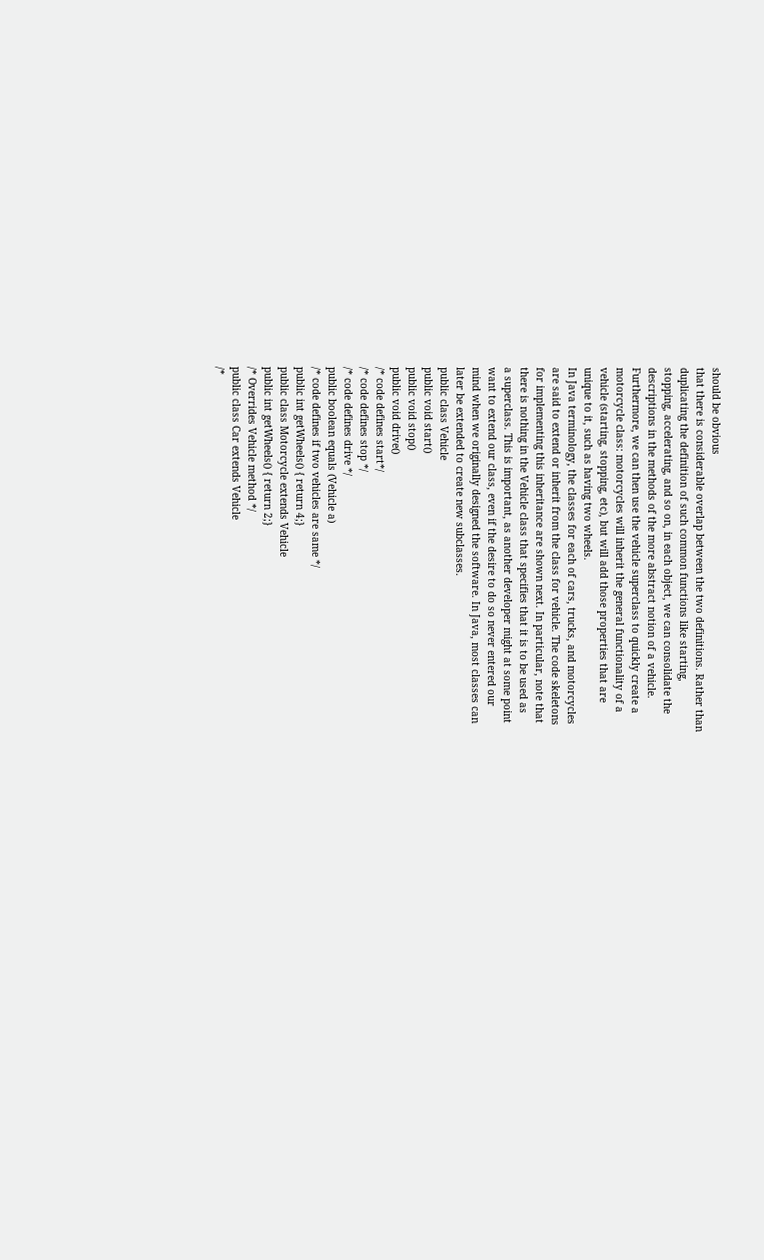should be obvious
that there is considerable overlap between the two definitions. Rather than
duplicating the definition of such common functions like starting,
stopping, accelerating, and so on, in each object, we can consolidate the
descriptions in the methods of the more abstract notion of a vehicle.
Furthermore, we can then use the vehicle superclass to quickly create a
motorcycle class: motorcycles will inherit the general functionality of a
vehicle (starting, stopping, etc), but will add those properties that are
unique to it, such as having two wheels.
In Java terminology, the classes for each of cars, trucks, and motorcycles
are said to extend or inherit from the class for vehicle. The code skeletons
for implementing this inheritance are shown next. In particular, note that
there is nothing in the Vehicle class that specifies that it is to be used as
a superclass. This is important, as another developer might at some point
want to extend our class, even if the desire to do so never entered our
mind when we originally designed the software. In Java, most classes can
later be extended to create new subclasses.
public class Vehicle
public void start()
public void stop()
public void drive()
/* code defines start*/
/* code defines stop */
/* code defines drive */
public boolean equals (Vehicle a)
/* code defines if two vehicles are same */
public int getWheels() { return 4;}
public class Motorcycle extends Vehicle
public int getWheels() { return 2;}
/* Overrides Vehicle method */
public class Car extends Vehicle
/*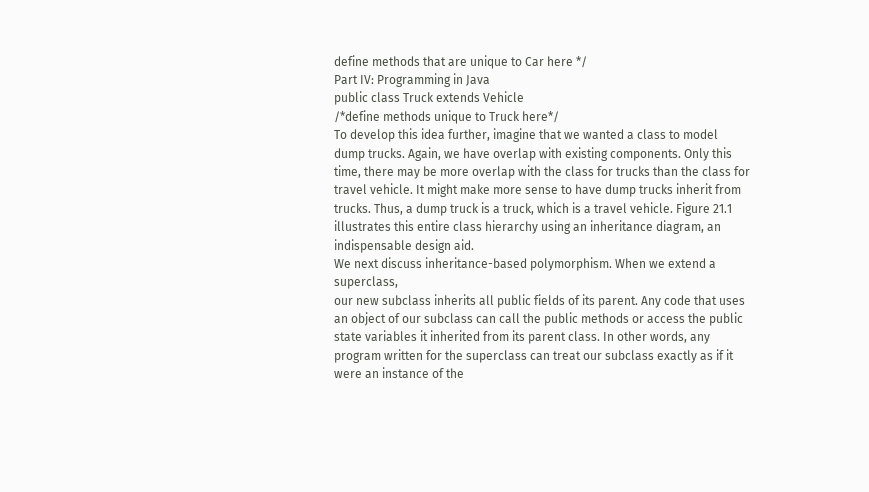define methods that are unique to Car here */
Part IV: Programming in Java
public class Truck extends Vehicle
/*define methods unique to Truck here*/
To develop this idea further, imagine that we wanted a class to model
dump trucks. Again, we have overlap with existing components. Only this
time, there may be more overlap with the class for trucks than the class for
travel vehicle. It might make more sense to have dump trucks inherit from
trucks. Thus, a dump truck is a truck, which is a travel vehicle. Figure 21.1
illustrates this entire class hierarchy using an inheritance diagram, an
indispensable design aid.
We next discuss inheritance-based polymorphism. When we extend a superclass,
our new subclass inherits all public fields of its parent. Any code that uses
an object of our subclass can call the public methods or access the public
state variables it inherited from its parent class. In other words, any
program written for the superclass can treat our subclass exactly as if it
were an instance of the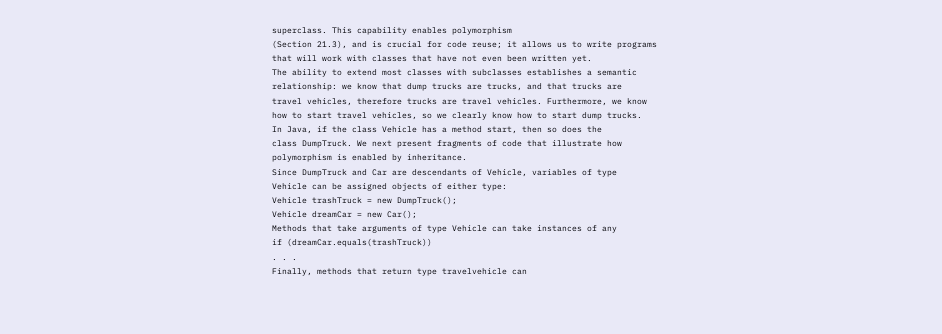superclass. This capability enables polymorphism
(Section 21.3), and is crucial for code reuse; it allows us to write programs
that will work with classes that have not even been written yet.
The ability to extend most classes with subclasses establishes a semantic
relationship: we know that dump trucks are trucks, and that trucks are
travel vehicles, therefore trucks are travel vehicles. Furthermore, we know
how to start travel vehicles, so we clearly know how to start dump trucks.
In Java, if the class Vehicle has a method start, then so does the
class DumpTruck. We next present fragments of code that illustrate how
polymorphism is enabled by inheritance.
Since DumpTruck and Car are descendants of Vehicle, variables of type
Vehicle can be assigned objects of either type:
Vehicle trashTruck = new DumpTruck();
Vehicle dreamCar = new Car();
Methods that take arguments of type Vehicle can take instances of any
if (dreamCar.equals(trashTruck))
. . .
Finally, methods that return type travelvehicle can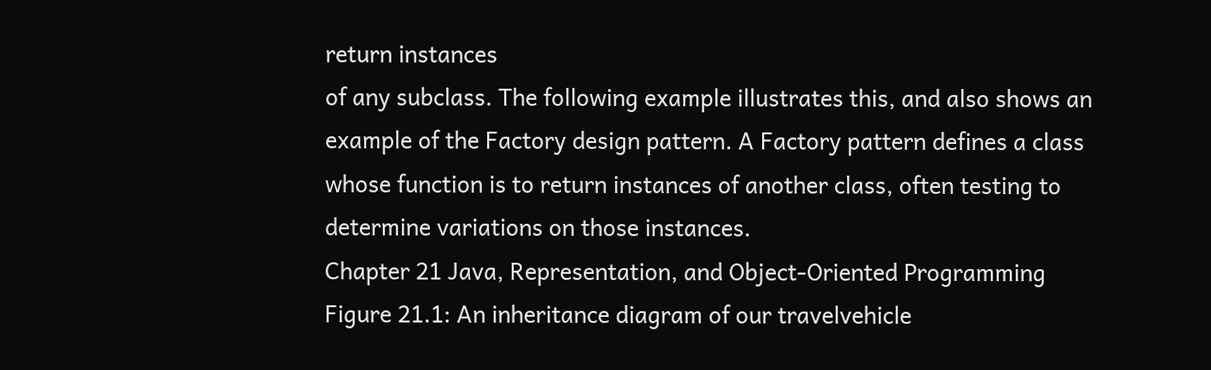return instances
of any subclass. The following example illustrates this, and also shows an
example of the Factory design pattern. A Factory pattern defines a class
whose function is to return instances of another class, often testing to
determine variations on those instances.
Chapter 21 Java, Representation, and Object-Oriented Programming
Figure 21.1: An inheritance diagram of our travelvehicle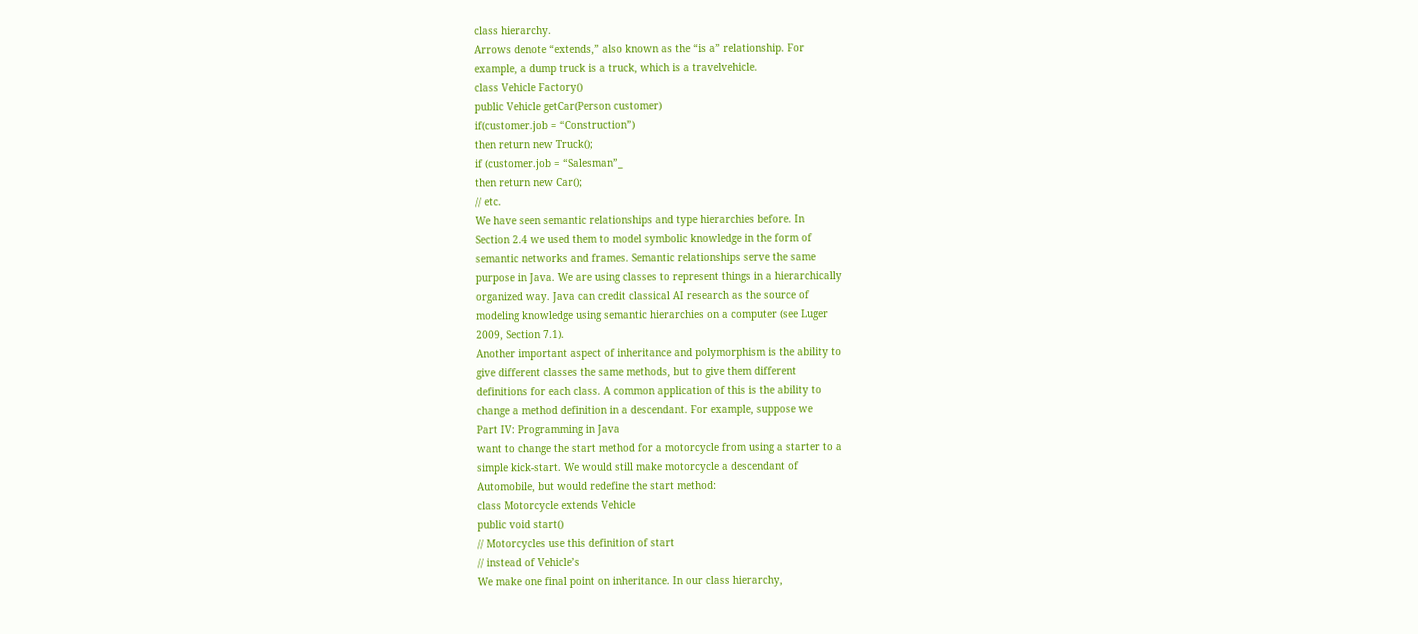class hierarchy.
Arrows denote “extends,” also known as the “is a” relationship. For
example, a dump truck is a truck, which is a travelvehicle.
class Vehicle Factory()
public Vehicle getCar(Person customer)
if(customer.job = “Construction”)
then return new Truck();
if (customer.job = “Salesman”_
then return new Car();
// etc.
We have seen semantic relationships and type hierarchies before. In
Section 2.4 we used them to model symbolic knowledge in the form of
semantic networks and frames. Semantic relationships serve the same
purpose in Java. We are using classes to represent things in a hierarchically
organized way. Java can credit classical AI research as the source of
modeling knowledge using semantic hierarchies on a computer (see Luger
2009, Section 7.1).
Another important aspect of inheritance and polymorphism is the ability to
give different classes the same methods, but to give them different
definitions for each class. A common application of this is the ability to
change a method definition in a descendant. For example, suppose we
Part IV: Programming in Java
want to change the start method for a motorcycle from using a starter to a
simple kick-start. We would still make motorcycle a descendant of
Automobile, but would redefine the start method:
class Motorcycle extends Vehicle
public void start()
// Motorcycles use this definition of start
// instead of Vehicle’s
We make one final point on inheritance. In our class hierarchy,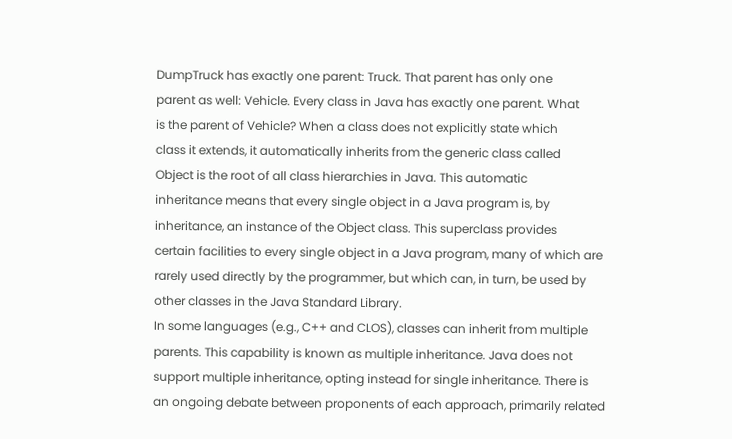DumpTruck has exactly one parent: Truck. That parent has only one
parent as well: Vehicle. Every class in Java has exactly one parent. What
is the parent of Vehicle? When a class does not explicitly state which
class it extends, it automatically inherits from the generic class called
Object is the root of all class hierarchies in Java. This automatic
inheritance means that every single object in a Java program is, by
inheritance, an instance of the Object class. This superclass provides
certain facilities to every single object in a Java program, many of which are
rarely used directly by the programmer, but which can, in turn, be used by
other classes in the Java Standard Library.
In some languages (e.g., C++ and CLOS), classes can inherit from multiple
parents. This capability is known as multiple inheritance. Java does not
support multiple inheritance, opting instead for single inheritance. There is
an ongoing debate between proponents of each approach, primarily related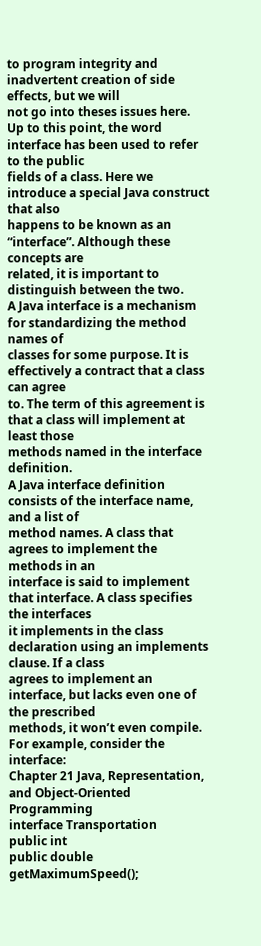to program integrity and inadvertent creation of side effects, but we will
not go into theses issues here.
Up to this point, the word interface has been used to refer to the public
fields of a class. Here we introduce a special Java construct that also
happens to be known as an “interface”. Although these concepts are
related, it is important to distinguish between the two.
A Java interface is a mechanism for standardizing the method names of
classes for some purpose. It is effectively a contract that a class can agree
to. The term of this agreement is that a class will implement at least those
methods named in the interface definition.
A Java interface definition consists of the interface name, and a list of
method names. A class that agrees to implement the methods in an
interface is said to implement that interface. A class specifies the interfaces
it implements in the class declaration using an implements clause. If a class
agrees to implement an interface, but lacks even one of the prescribed
methods, it won’t even compile. For example, consider the interface:
Chapter 21 Java, Representation, and Object-Oriented Programming
interface Transportation
public int
public double getMaximumSpeed();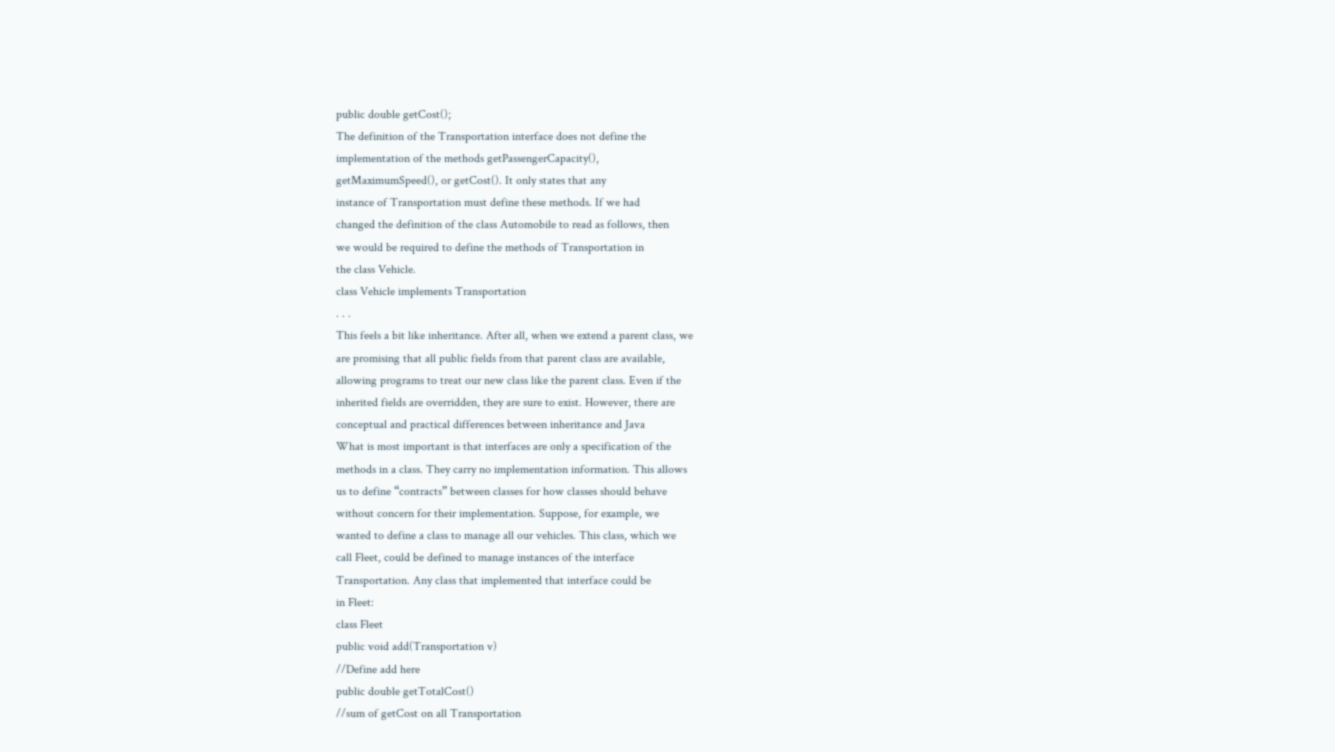public double getCost();
The definition of the Transportation interface does not define the
implementation of the methods getPassengerCapacity(),
getMaximumSpeed(), or getCost(). It only states that any
instance of Transportation must define these methods. If we had
changed the definition of the class Automobile to read as follows, then
we would be required to define the methods of Transportation in
the class Vehicle.
class Vehicle implements Transportation
. . .
This feels a bit like inheritance. After all, when we extend a parent class, we
are promising that all public fields from that parent class are available,
allowing programs to treat our new class like the parent class. Even if the
inherited fields are overridden, they are sure to exist. However, there are
conceptual and practical differences between inheritance and Java
What is most important is that interfaces are only a specification of the
methods in a class. They carry no implementation information. This allows
us to define “contracts” between classes for how classes should behave
without concern for their implementation. Suppose, for example, we
wanted to define a class to manage all our vehicles. This class, which we
call Fleet, could be defined to manage instances of the interface
Transportation. Any class that implemented that interface could be
in Fleet:
class Fleet
public void add(Transportation v)
//Define add here
public double getTotalCost()
//sum of getCost on all Transportation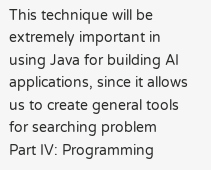This technique will be extremely important in using Java for building AI
applications, since it allows us to create general tools for searching problem
Part IV: Programming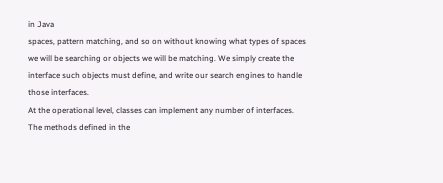in Java
spaces, pattern matching, and so on without knowing what types of spaces
we will be searching or objects we will be matching. We simply create the
interface such objects must define, and write our search engines to handle
those interfaces.
At the operational level, classes can implement any number of interfaces.
The methods defined in the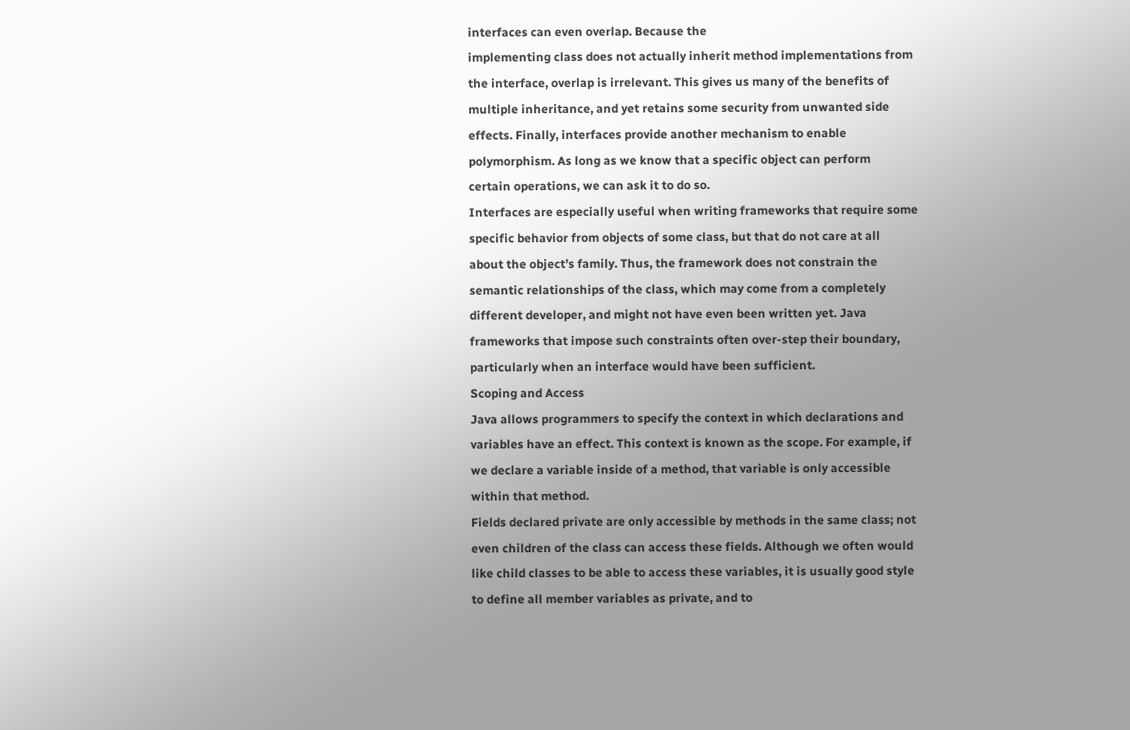interfaces can even overlap. Because the
implementing class does not actually inherit method implementations from
the interface, overlap is irrelevant. This gives us many of the benefits of
multiple inheritance, and yet retains some security from unwanted side
effects. Finally, interfaces provide another mechanism to enable
polymorphism. As long as we know that a specific object can perform
certain operations, we can ask it to do so.
Interfaces are especially useful when writing frameworks that require some
specific behavior from objects of some class, but that do not care at all
about the object’s family. Thus, the framework does not constrain the
semantic relationships of the class, which may come from a completely
different developer, and might not have even been written yet. Java
frameworks that impose such constraints often over-step their boundary,
particularly when an interface would have been sufficient.
Scoping and Access
Java allows programmers to specify the context in which declarations and
variables have an effect. This context is known as the scope. For example, if
we declare a variable inside of a method, that variable is only accessible
within that method.
Fields declared private are only accessible by methods in the same class; not
even children of the class can access these fields. Although we often would
like child classes to be able to access these variables, it is usually good style
to define all member variables as private, and to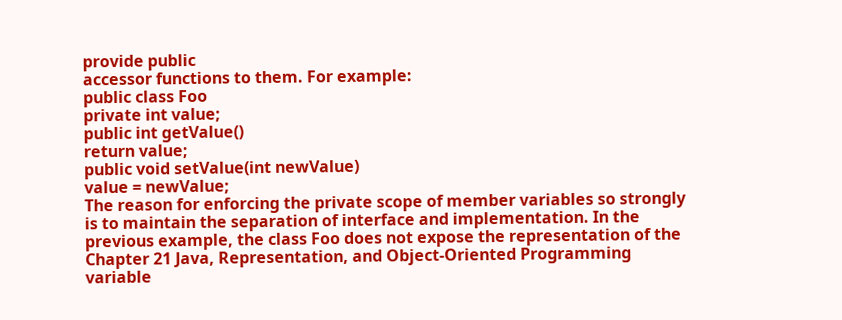provide public
accessor functions to them. For example:
public class Foo
private int value;
public int getValue()
return value;
public void setValue(int newValue)
value = newValue;
The reason for enforcing the private scope of member variables so strongly
is to maintain the separation of interface and implementation. In the
previous example, the class Foo does not expose the representation of the
Chapter 21 Java, Representation, and Object-Oriented Programming
variable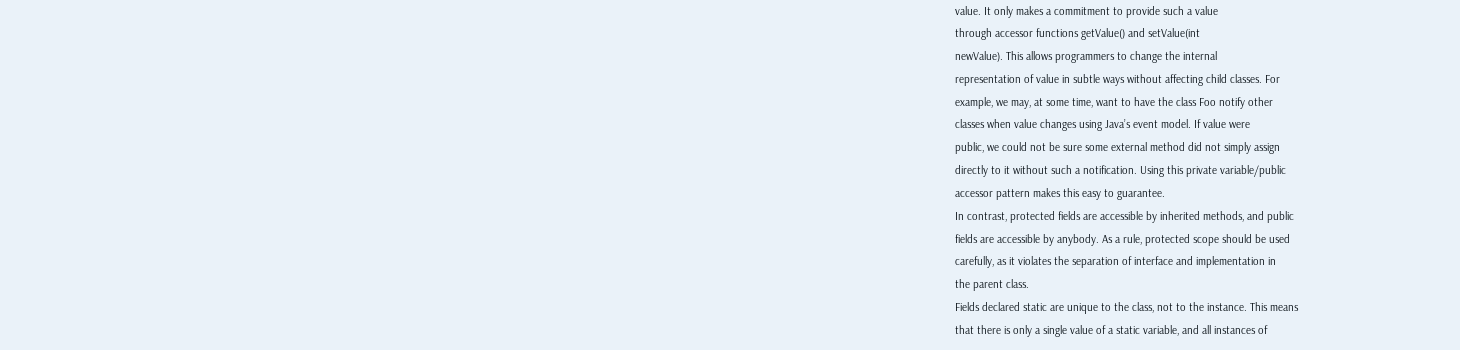value. It only makes a commitment to provide such a value
through accessor functions getValue() and setValue(int
newValue). This allows programmers to change the internal
representation of value in subtle ways without affecting child classes. For
example, we may, at some time, want to have the class Foo notify other
classes when value changes using Java’s event model. If value were
public, we could not be sure some external method did not simply assign
directly to it without such a notification. Using this private variable/public
accessor pattern makes this easy to guarantee.
In contrast, protected fields are accessible by inherited methods, and public
fields are accessible by anybody. As a rule, protected scope should be used
carefully, as it violates the separation of interface and implementation in
the parent class.
Fields declared static are unique to the class, not to the instance. This means
that there is only a single value of a static variable, and all instances of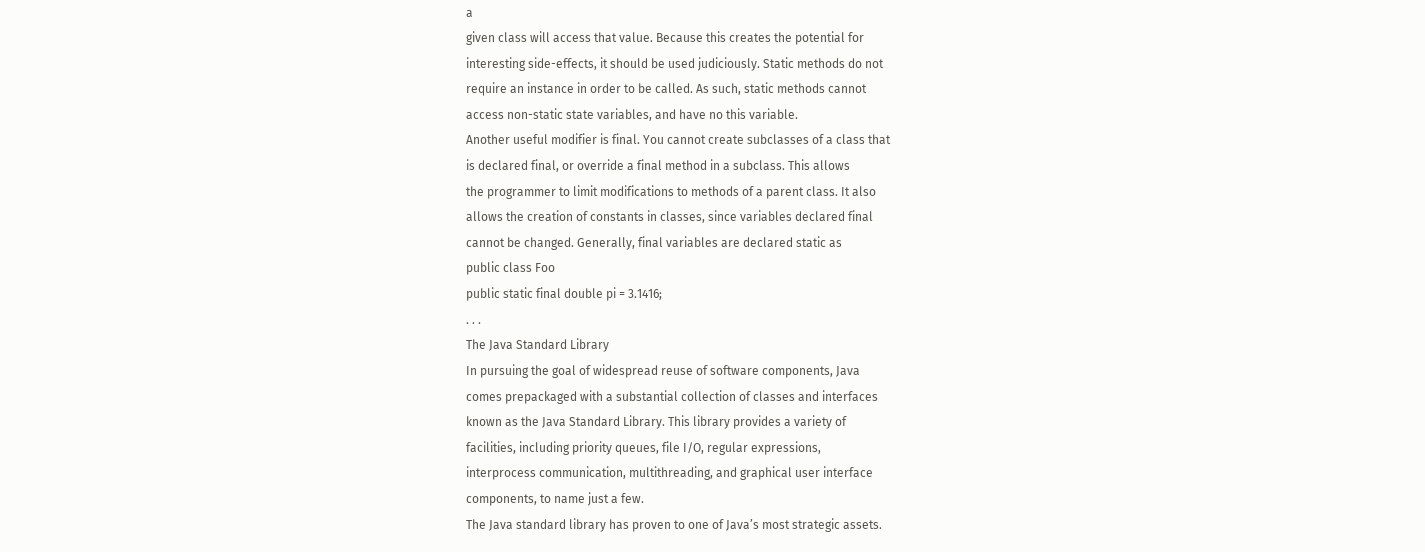a
given class will access that value. Because this creates the potential for
interesting side-effects, it should be used judiciously. Static methods do not
require an instance in order to be called. As such, static methods cannot
access non-static state variables, and have no this variable.
Another useful modifier is final. You cannot create subclasses of a class that
is declared final, or override a final method in a subclass. This allows
the programmer to limit modifications to methods of a parent class. It also
allows the creation of constants in classes, since variables declared final
cannot be changed. Generally, final variables are declared static as
public class Foo
public static final double pi = 3.1416;
. . .
The Java Standard Library
In pursuing the goal of widespread reuse of software components, Java
comes prepackaged with a substantial collection of classes and interfaces
known as the Java Standard Library. This library provides a variety of
facilities, including priority queues, file I/O, regular expressions,
interprocess communication, multithreading, and graphical user interface
components, to name just a few.
The Java standard library has proven to one of Java’s most strategic assets.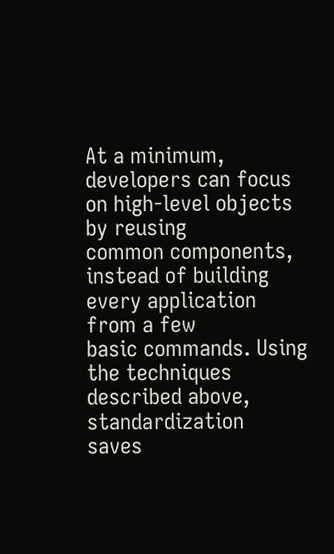At a minimum, developers can focus on high-level objects by reusing
common components, instead of building every application from a few
basic commands. Using the techniques described above, standardization
saves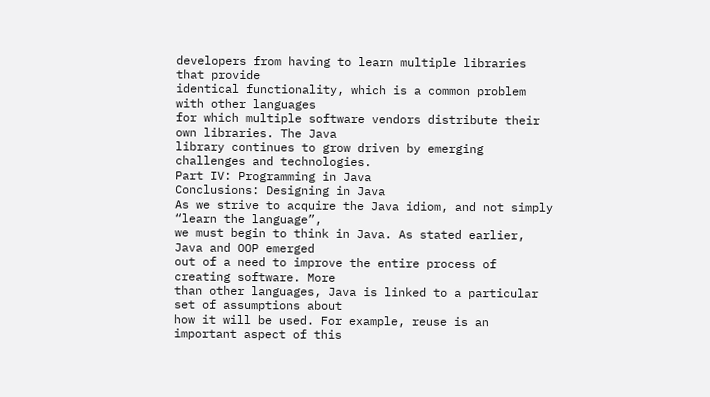developers from having to learn multiple libraries that provide
identical functionality, which is a common problem with other languages
for which multiple software vendors distribute their own libraries. The Java
library continues to grow driven by emerging challenges and technologies.
Part IV: Programming in Java
Conclusions: Designing in Java
As we strive to acquire the Java idiom, and not simply “learn the language”,
we must begin to think in Java. As stated earlier, Java and OOP emerged
out of a need to improve the entire process of creating software. More
than other languages, Java is linked to a particular set of assumptions about
how it will be used. For example, reuse is an important aspect of this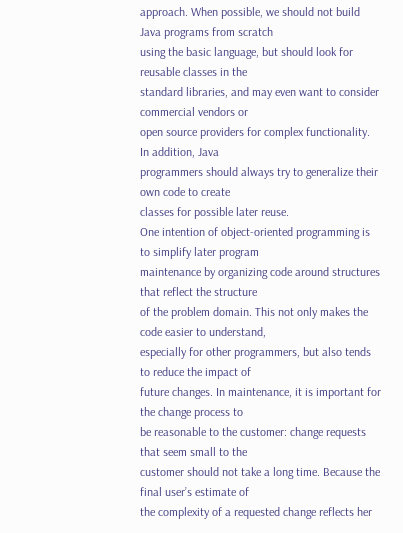approach. When possible, we should not build Java programs from scratch
using the basic language, but should look for reusable classes in the
standard libraries, and may even want to consider commercial vendors or
open source providers for complex functionality. In addition, Java
programmers should always try to generalize their own code to create
classes for possible later reuse.
One intention of object-oriented programming is to simplify later program
maintenance by organizing code around structures that reflect the structure
of the problem domain. This not only makes the code easier to understand,
especially for other programmers, but also tends to reduce the impact of
future changes. In maintenance, it is important for the change process to
be reasonable to the customer: change requests that seem small to the
customer should not take a long time. Because the final user’s estimate of
the complexity of a requested change reflects her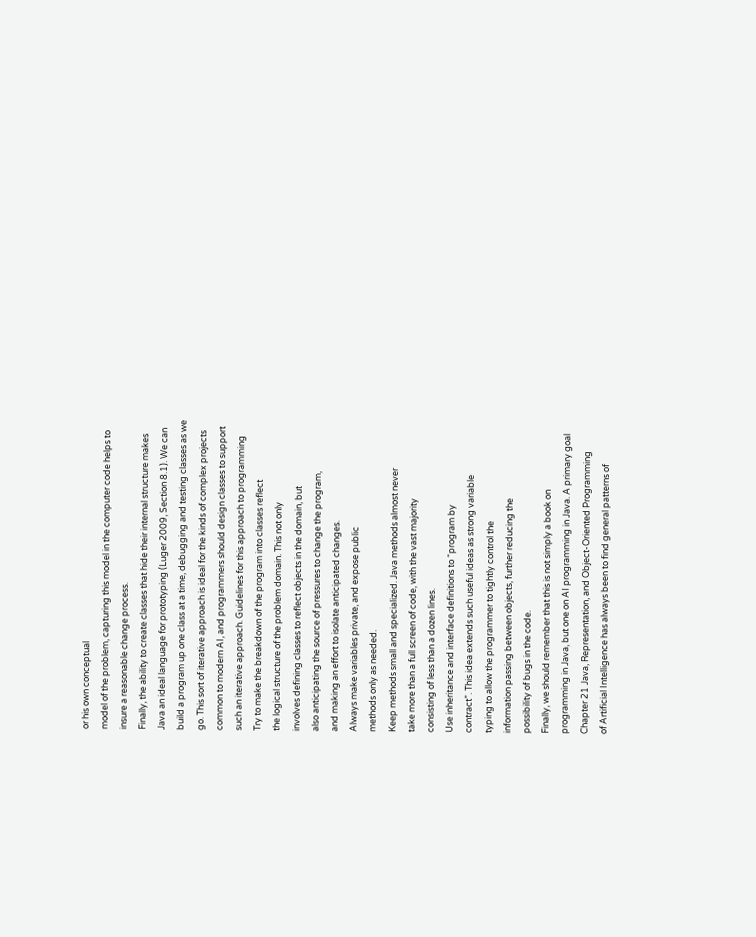or his own conceptual
model of the problem, capturing this model in the computer code helps to
insure a reasonable change process.
Finally, the ability to create classes that hide their internal structure makes
Java an ideal language for prototyping (Luger 2009, Section 8.1). We can
build a program up one class at a time, debugging and testing classes as we
go. This sort of iterative approach is ideal for the kinds of complex projects
common to modern AI, and programmers should design classes to support
such an iterative approach. Guidelines for this approach to programming
Try to make the breakdown of the program into classes reflect
the logical structure of the problem domain. This not only
involves defining classes to reflect objects in the domain, but
also anticipating the source of pressures to change the program,
and making an effort to isolate anticipated changes.
Always make variables private, and expose public
methods only as needed.
Keep methods small and specialized. Java methods almost never
take more than a full screen of code, with the vast majority
consisting of less than a dozen lines.
Use inheritance and interface definitions to “program by
contract”. This idea extends such useful ideas as strong variable
typing to allow the programmer to tightly control the
information passing between objects, further reducing the
possibility of bugs in the code.
Finally, we should remember that this is not simply a book on
programming in Java, but one on AI programming in Java. A primary goal
Chapter 21 Java, Representation, and Object-Oriented Programming
of Artificial Intelligence has always been to find general patterns of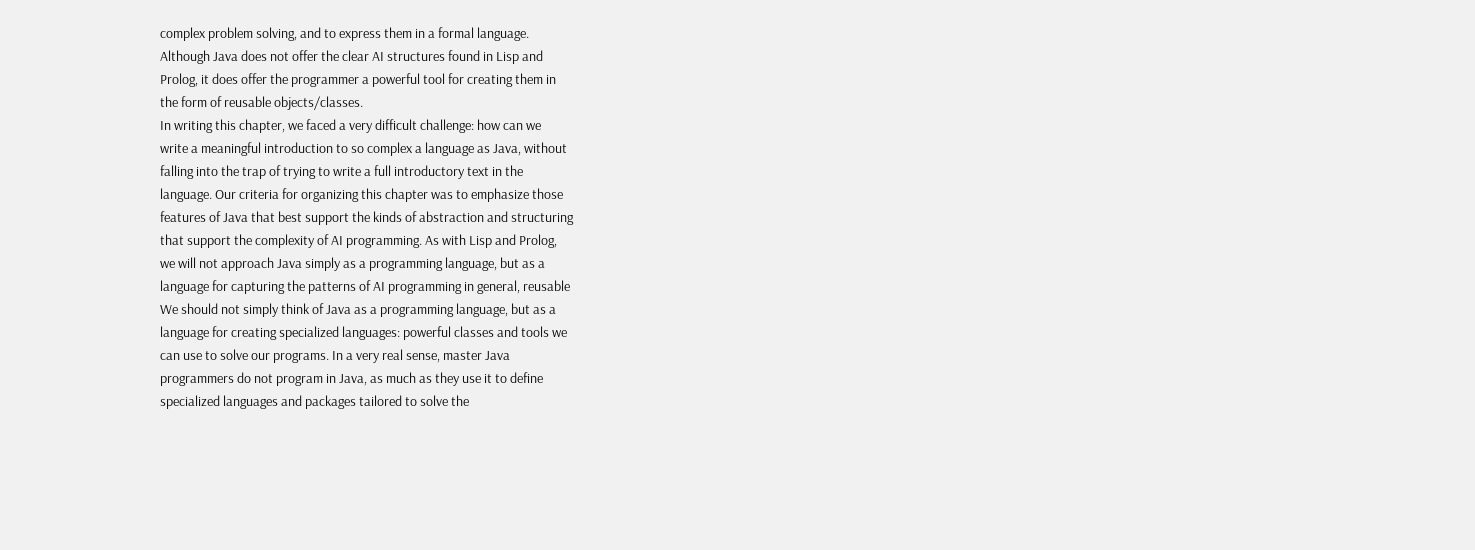complex problem solving, and to express them in a formal language.
Although Java does not offer the clear AI structures found in Lisp and
Prolog, it does offer the programmer a powerful tool for creating them in
the form of reusable objects/classes.
In writing this chapter, we faced a very difficult challenge: how can we
write a meaningful introduction to so complex a language as Java, without
falling into the trap of trying to write a full introductory text in the
language. Our criteria for organizing this chapter was to emphasize those
features of Java that best support the kinds of abstraction and structuring
that support the complexity of AI programming. As with Lisp and Prolog,
we will not approach Java simply as a programming language, but as a
language for capturing the patterns of AI programming in general, reusable
We should not simply think of Java as a programming language, but as a
language for creating specialized languages: powerful classes and tools we
can use to solve our programs. In a very real sense, master Java
programmers do not program in Java, as much as they use it to define
specialized languages and packages tailored to solve the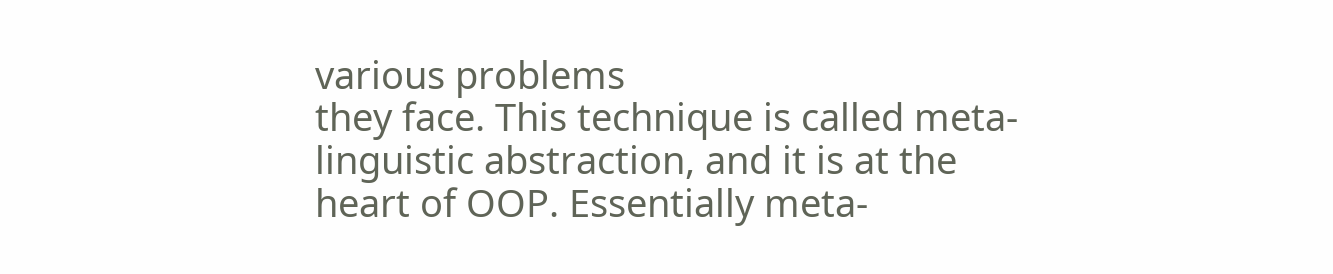various problems
they face. This technique is called meta-linguistic abstraction, and it is at the
heart of OOP. Essentially meta-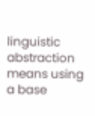linguistic abstraction means using a base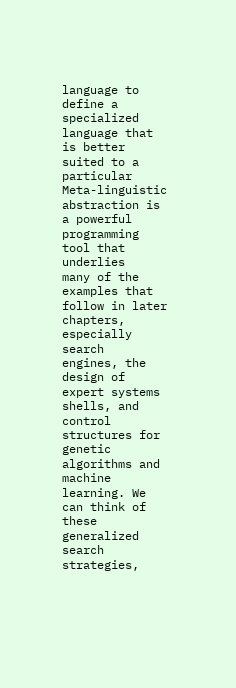language to define a specialized language that is better suited to a particular
Meta-linguistic abstraction is a powerful programming tool that underlies
many of the examples that follow in later chapters, especially search
engines, the design of expert systems shells, and control structures for
genetic algorithms and machine learning. We can think of these generalized
search strategies,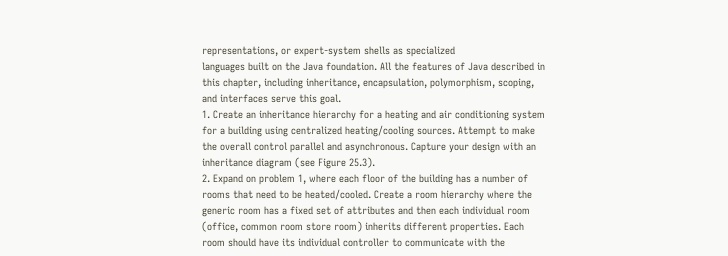representations, or expert-system shells as specialized
languages built on the Java foundation. All the features of Java described in
this chapter, including inheritance, encapsulation, polymorphism, scoping,
and interfaces serve this goal.
1. Create an inheritance hierarchy for a heating and air conditioning system
for a building using centralized heating/cooling sources. Attempt to make
the overall control parallel and asynchronous. Capture your design with an
inheritance diagram (see Figure 25.3).
2. Expand on problem 1, where each floor of the building has a number of
rooms that need to be heated/cooled. Create a room hierarchy where the
generic room has a fixed set of attributes and then each individual room
(office, common room store room) inherits different properties. Each
room should have its individual controller to communicate with the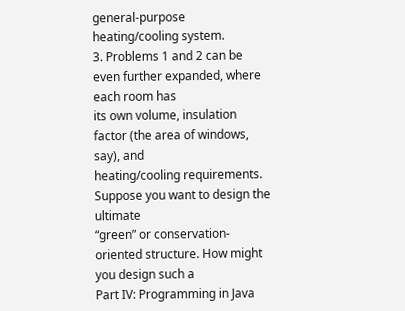general-purpose heating/cooling system.
3. Problems 1 and 2 can be even further expanded, where each room has
its own volume, insulation factor (the area of windows, say), and
heating/cooling requirements. Suppose you want to design the ultimate
“green” or conservation-oriented structure. How might you design such a
Part IV: Programming in Java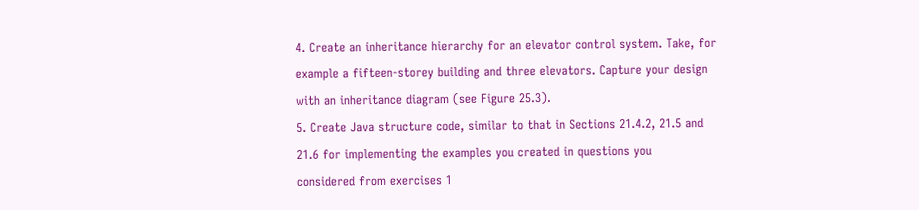4. Create an inheritance hierarchy for an elevator control system. Take, for
example a fifteen-storey building and three elevators. Capture your design
with an inheritance diagram (see Figure 25.3).
5. Create Java structure code, similar to that in Sections 21.4.2, 21.5 and
21.6 for implementing the examples you created in questions you
considered from exercises 1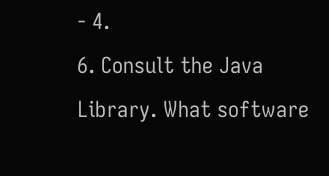- 4.
6. Consult the Java Library. What software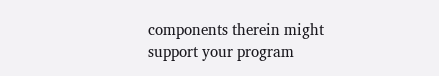components therein might
support your program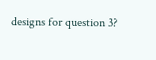designs for question 3?